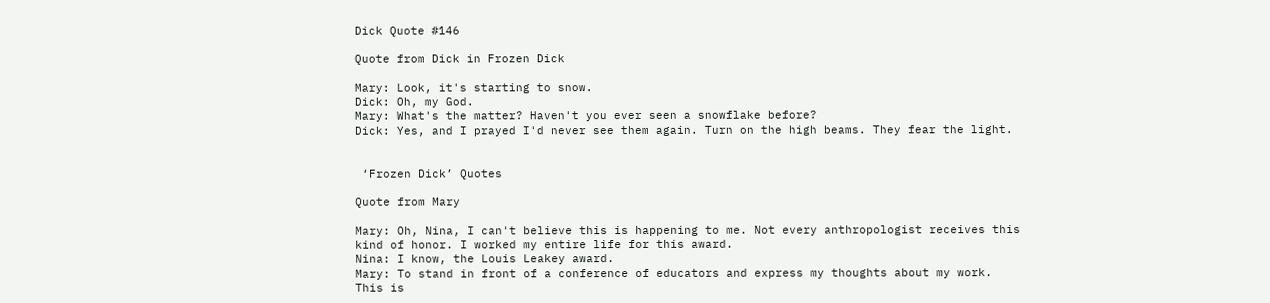Dick Quote #146

Quote from Dick in Frozen Dick

Mary: Look, it's starting to snow.
Dick: Oh, my God.
Mary: What's the matter? Haven't you ever seen a snowflake before?
Dick: Yes, and I prayed I'd never see them again. Turn on the high beams. They fear the light.


 ‘Frozen Dick’ Quotes

Quote from Mary

Mary: Oh, Nina, I can't believe this is happening to me. Not every anthropologist receives this kind of honor. I worked my entire life for this award.
Nina: I know, the Louis Leakey award.
Mary: To stand in front of a conference of educators and express my thoughts about my work. This is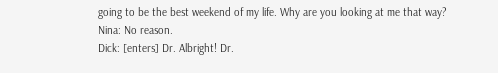going to be the best weekend of my life. Why are you looking at me that way?
Nina: No reason.
Dick: [enters] Dr. Albright! Dr.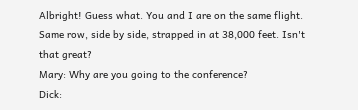Albright! Guess what. You and I are on the same flight. Same row, side by side, strapped in at 38,000 feet. Isn't that great?
Mary: Why are you going to the conference?
Dick: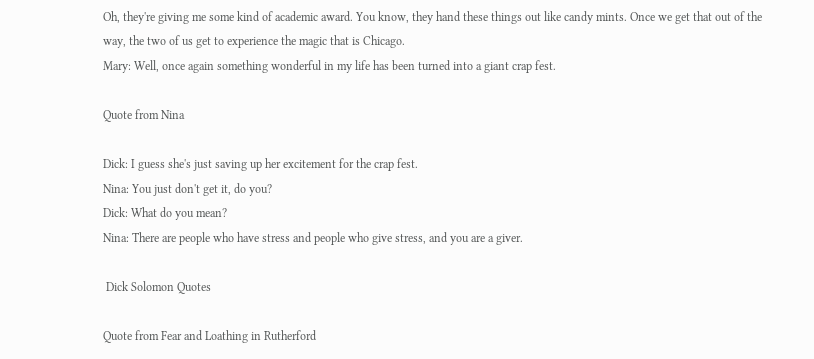Oh, they're giving me some kind of academic award. You know, they hand these things out like candy mints. Once we get that out of the way, the two of us get to experience the magic that is Chicago.
Mary: Well, once again something wonderful in my life has been turned into a giant crap fest.

Quote from Nina

Dick: I guess she's just saving up her excitement for the crap fest.
Nina: You just don't get it, do you?
Dick: What do you mean?
Nina: There are people who have stress and people who give stress, and you are a giver.

 Dick Solomon Quotes

Quote from Fear and Loathing in Rutherford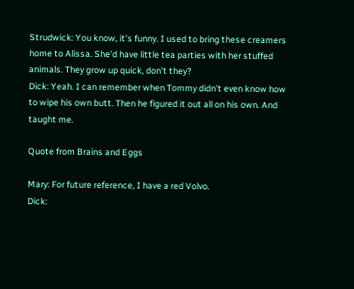Strudwick: You know, it's funny. I used to bring these creamers home to Alissa. She'd have little tea parties with her stuffed animals. They grow up quick, don't they?
Dick: Yeah. I can remember when Tommy didn't even know how to wipe his own butt. Then he figured it out all on his own. And taught me.

Quote from Brains and Eggs

Mary: For future reference, I have a red Volvo.
Dick: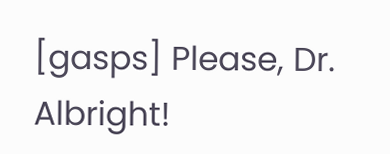[gasps] Please, Dr. Albright!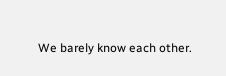We barely know each other.